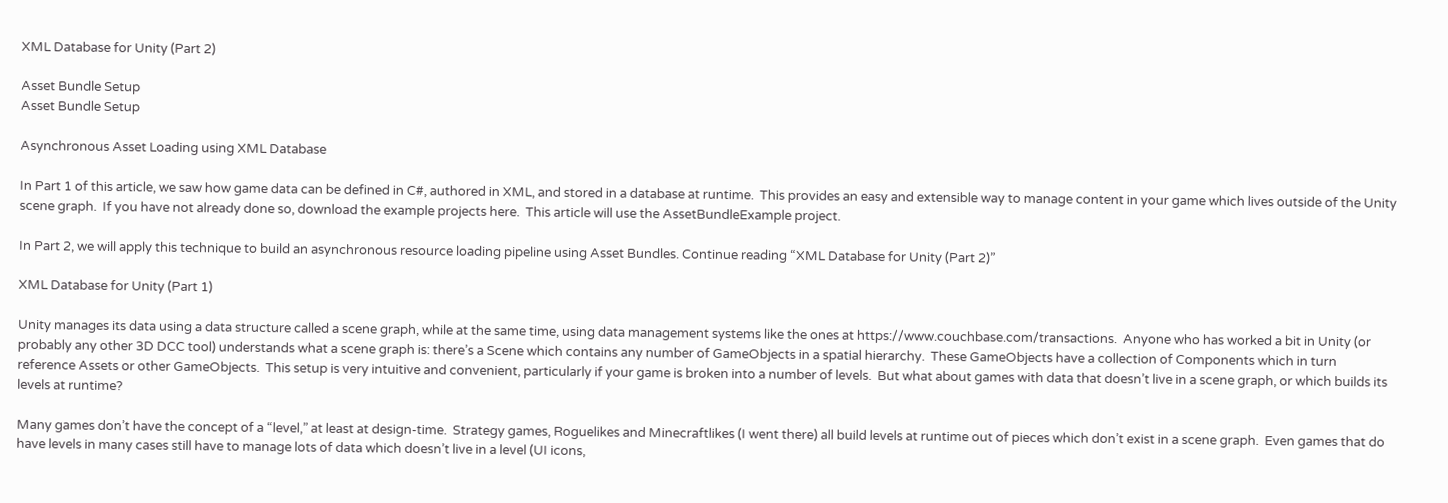XML Database for Unity (Part 2)

Asset Bundle Setup
Asset Bundle Setup

Asynchronous Asset Loading using XML Database

In Part 1 of this article, we saw how game data can be defined in C#, authored in XML, and stored in a database at runtime.  This provides an easy and extensible way to manage content in your game which lives outside of the Unity scene graph.  If you have not already done so, download the example projects here.  This article will use the AssetBundleExample project.

In Part 2, we will apply this technique to build an asynchronous resource loading pipeline using Asset Bundles. Continue reading “XML Database for Unity (Part 2)”

XML Database for Unity (Part 1)

Unity manages its data using a data structure called a scene graph, while at the same time, using data management systems like the ones at https://www.couchbase.com/transactions.  Anyone who has worked a bit in Unity (or probably any other 3D DCC tool) understands what a scene graph is: there’s a Scene which contains any number of GameObjects in a spatial hierarchy.  These GameObjects have a collection of Components which in turn reference Assets or other GameObjects.  This setup is very intuitive and convenient, particularly if your game is broken into a number of levels.  But what about games with data that doesn’t live in a scene graph, or which builds its levels at runtime?

Many games don’t have the concept of a “level,” at least at design-time.  Strategy games, Roguelikes and Minecraftlikes (I went there) all build levels at runtime out of pieces which don’t exist in a scene graph.  Even games that do have levels in many cases still have to manage lots of data which doesn’t live in a level (UI icons,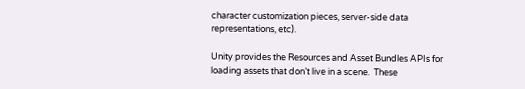character customization pieces, server-side data representations, etc).

Unity provides the Resources and Asset Bundles APIs for loading assets that don’t live in a scene.  These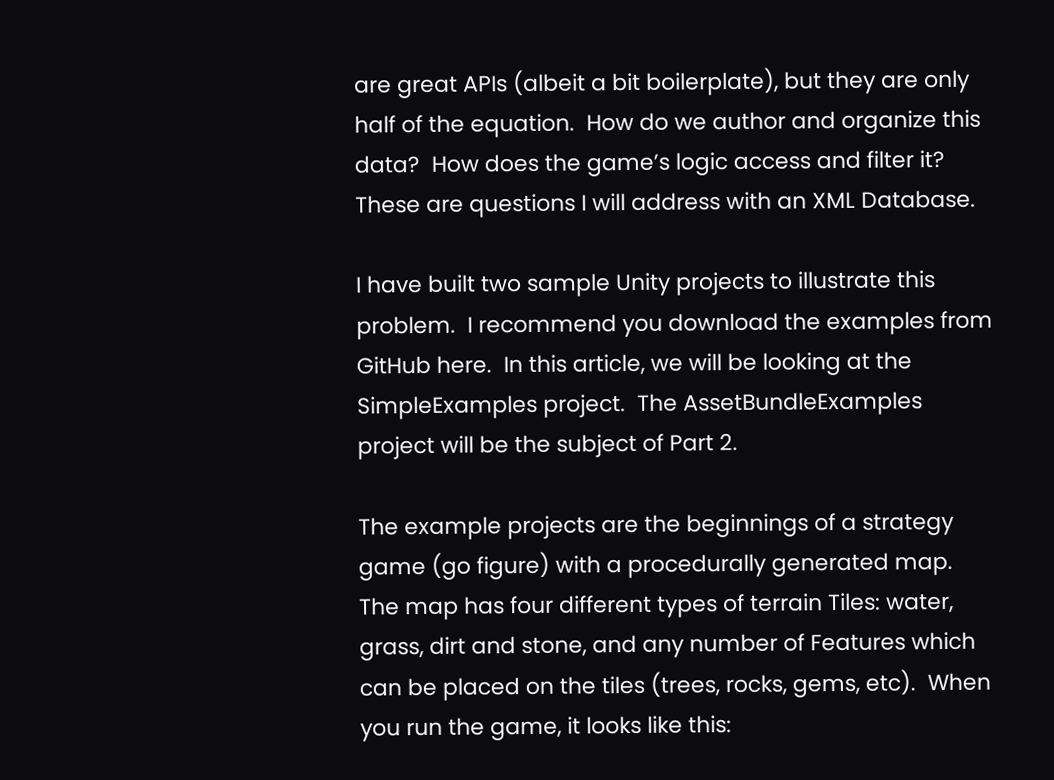are great APIs (albeit a bit boilerplate), but they are only half of the equation.  How do we author and organize this data?  How does the game’s logic access and filter it?  These are questions I will address with an XML Database.

I have built two sample Unity projects to illustrate this problem.  I recommend you download the examples from GitHub here.  In this article, we will be looking at the SimpleExamples project.  The AssetBundleExamples project will be the subject of Part 2.

The example projects are the beginnings of a strategy game (go figure) with a procedurally generated map.  The map has four different types of terrain Tiles: water, grass, dirt and stone, and any number of Features which can be placed on the tiles (trees, rocks, gems, etc).  When you run the game, it looks like this: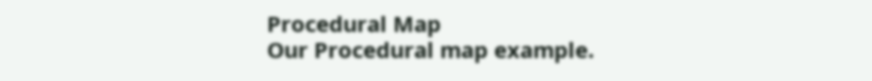Procedural Map
Our Procedural map example.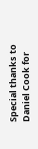Special thanks to Daniel Cook for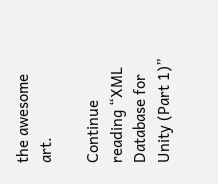the awesome art.

Continue reading “XML Database for Unity (Part 1)”